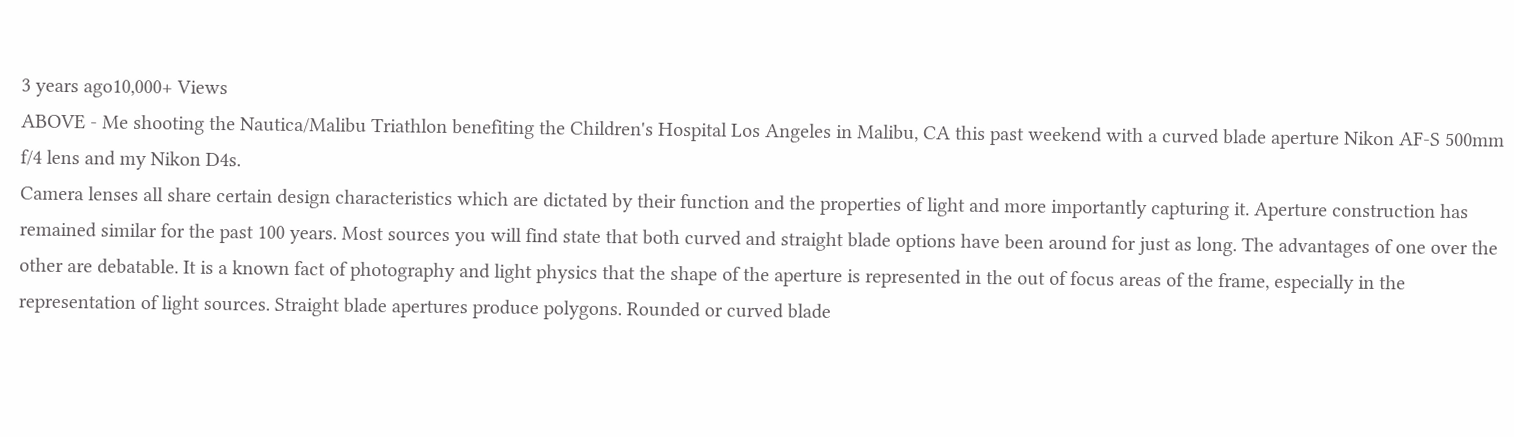3 years ago10,000+ Views
ABOVE - Me shooting the Nautica/Malibu Triathlon benefiting the Children's Hospital Los Angeles in Malibu, CA this past weekend with a curved blade aperture Nikon AF-S 500mm f/4 lens and my Nikon D4s.
Camera lenses all share certain design characteristics which are dictated by their function and the properties of light and more importantly capturing it. Aperture construction has remained similar for the past 100 years. Most sources you will find state that both curved and straight blade options have been around for just as long. The advantages of one over the other are debatable. It is a known fact of photography and light physics that the shape of the aperture is represented in the out of focus areas of the frame, especially in the representation of light sources. Straight blade apertures produce polygons. Rounded or curved blade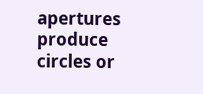apertures produce circles or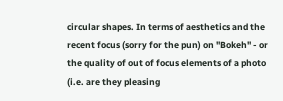circular shapes. In terms of aesthetics and the recent focus (sorry for the pun) on "Bokeh" - or the quality of out of focus elements of a photo (i.e. are they pleasing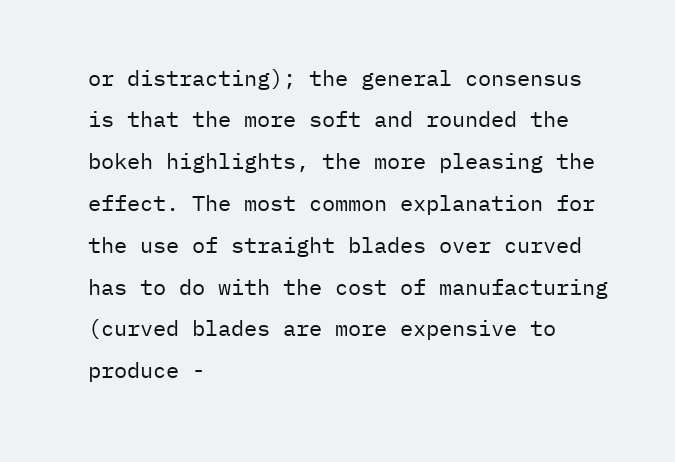or distracting); the general consensus is that the more soft and rounded the bokeh highlights, the more pleasing the effect. The most common explanation for the use of straight blades over curved has to do with the cost of manufacturing (curved blades are more expensive to produce -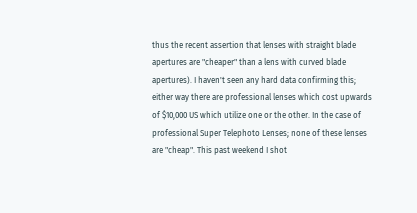thus the recent assertion that lenses with straight blade apertures are "cheaper" than a lens with curved blade apertures). I haven't seen any hard data confirming this; either way there are professional lenses which cost upwards of $10,000 US which utilize one or the other. In the case of professional Super Telephoto Lenses; none of these lenses are "cheap". This past weekend I shot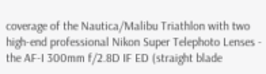coverage of the Nautica/Malibu Triathlon with two high-end professional Nikon Super Telephoto Lenses - the AF-I 300mm f/2.8D IF ED (straight blade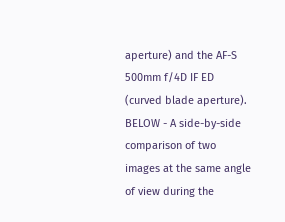aperture) and the AF-S 500mm f/4D IF ED (curved blade aperture). BELOW - A side-by-side comparison of two images at the same angle of view during the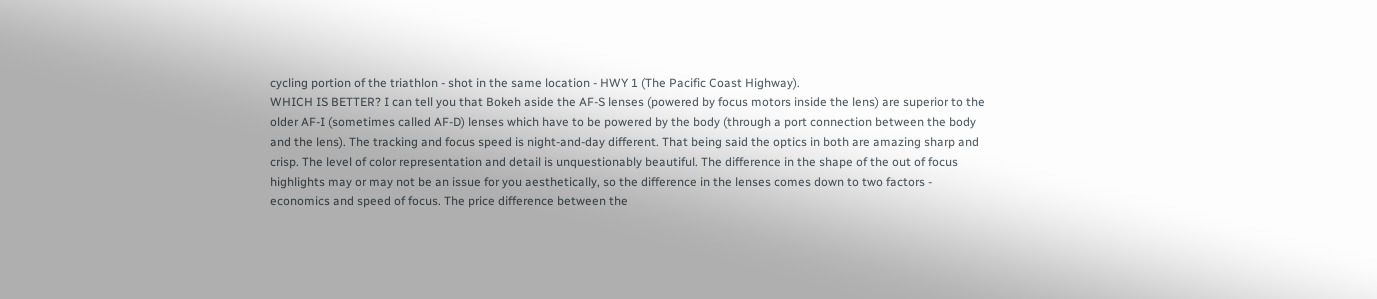cycling portion of the triathlon - shot in the same location - HWY 1 (The Pacific Coast Highway).
WHICH IS BETTER? I can tell you that Bokeh aside the AF-S lenses (powered by focus motors inside the lens) are superior to the older AF-I (sometimes called AF-D) lenses which have to be powered by the body (through a port connection between the body and the lens). The tracking and focus speed is night-and-day different. That being said the optics in both are amazing sharp and crisp. The level of color representation and detail is unquestionably beautiful. The difference in the shape of the out of focus highlights may or may not be an issue for you aesthetically, so the difference in the lenses comes down to two factors - economics and speed of focus. The price difference between the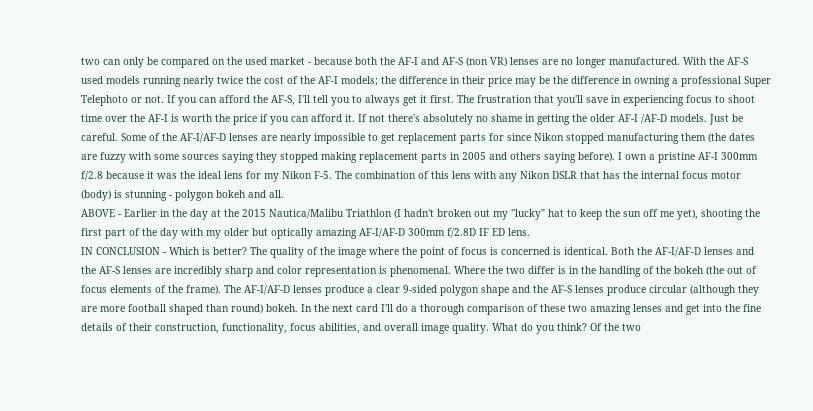two can only be compared on the used market - because both the AF-I and AF-S (non VR) lenses are no longer manufactured. With the AF-S used models running nearly twice the cost of the AF-I models; the difference in their price may be the difference in owning a professional Super Telephoto or not. If you can afford the AF-S, I'll tell you to always get it first. The frustration that you'll save in experiencing focus to shoot time over the AF-I is worth the price if you can afford it. If not there's absolutely no shame in getting the older AF-I /AF-D models. Just be careful. Some of the AF-I/AF-D lenses are nearly impossible to get replacement parts for since Nikon stopped manufacturing them (the dates are fuzzy with some sources saying they stopped making replacement parts in 2005 and others saying before). I own a pristine AF-I 300mm f/2.8 because it was the ideal lens for my Nikon F-5. The combination of this lens with any Nikon DSLR that has the internal focus motor (body) is stunning - polygon bokeh and all.
ABOVE - Earlier in the day at the 2015 Nautica/Malibu Triathlon (I hadn't broken out my "lucky" hat to keep the sun off me yet), shooting the first part of the day with my older but optically amazing AF-I/AF-D 300mm f/2.8D IF ED lens.
IN CONCLUSION - Which is better? The quality of the image where the point of focus is concerned is identical. Both the AF-I/AF-D lenses and the AF-S lenses are incredibly sharp and color representation is phenomenal. Where the two differ is in the handling of the bokeh (the out of focus elements of the frame). The AF-I/AF-D lenses produce a clear 9-sided polygon shape and the AF-S lenses produce circular (although they are more football shaped than round) bokeh. In the next card I'll do a thorough comparison of these two amazing lenses and get into the fine details of their construction, functionality, focus abilities, and overall image quality. What do you think? Of the two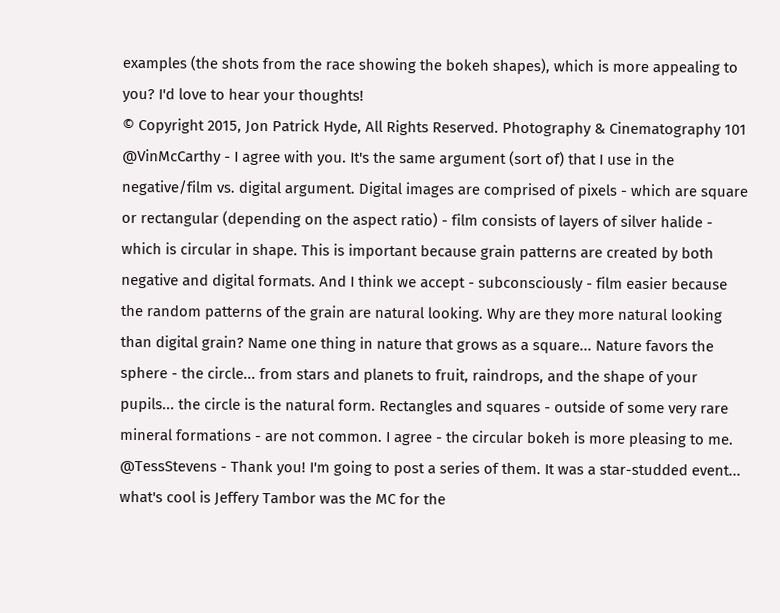examples (the shots from the race showing the bokeh shapes), which is more appealing to you? I'd love to hear your thoughts!
© Copyright 2015, Jon Patrick Hyde, All Rights Reserved. Photography & Cinematography 101
@VinMcCarthy - I agree with you. It's the same argument (sort of) that I use in the negative/film vs. digital argument. Digital images are comprised of pixels - which are square or rectangular (depending on the aspect ratio) - film consists of layers of silver halide - which is circular in shape. This is important because grain patterns are created by both negative and digital formats. And I think we accept - subconsciously - film easier because the random patterns of the grain are natural looking. Why are they more natural looking than digital grain? Name one thing in nature that grows as a square... Nature favors the sphere - the circle... from stars and planets to fruit, raindrops, and the shape of your pupils... the circle is the natural form. Rectangles and squares - outside of some very rare mineral formations - are not common. I agree - the circular bokeh is more pleasing to me. @TessStevens - Thank you! I'm going to post a series of them. It was a star-studded event... what's cool is Jeffery Tambor was the MC for the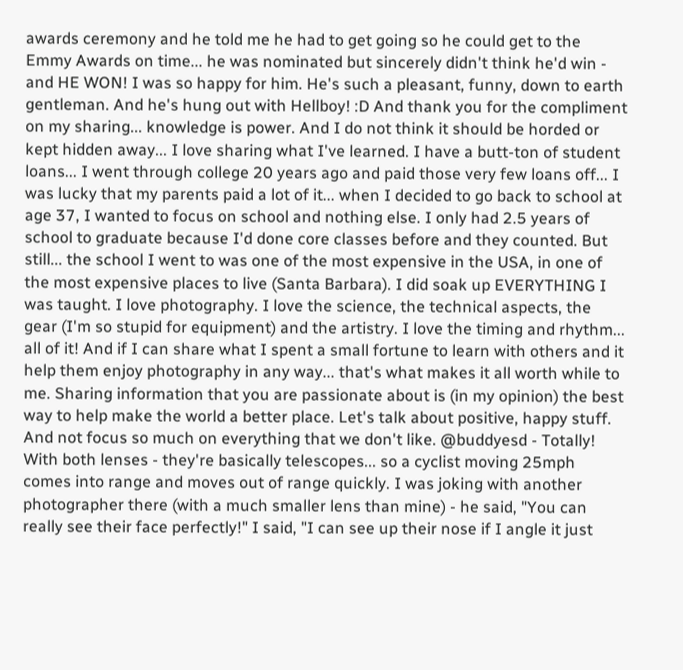awards ceremony and he told me he had to get going so he could get to the Emmy Awards on time... he was nominated but sincerely didn't think he'd win - and HE WON! I was so happy for him. He's such a pleasant, funny, down to earth gentleman. And he's hung out with Hellboy! :D And thank you for the compliment on my sharing... knowledge is power. And I do not think it should be horded or kept hidden away... I love sharing what I've learned. I have a butt-ton of student loans... I went through college 20 years ago and paid those very few loans off... I was lucky that my parents paid a lot of it... when I decided to go back to school at age 37, I wanted to focus on school and nothing else. I only had 2.5 years of school to graduate because I'd done core classes before and they counted. But still... the school I went to was one of the most expensive in the USA, in one of the most expensive places to live (Santa Barbara). I did soak up EVERYTHING I was taught. I love photography. I love the science, the technical aspects, the gear (I'm so stupid for equipment) and the artistry. I love the timing and rhythm... all of it! And if I can share what I spent a small fortune to learn with others and it help them enjoy photography in any way... that's what makes it all worth while to me. Sharing information that you are passionate about is (in my opinion) the best way to help make the world a better place. Let's talk about positive, happy stuff. And not focus so much on everything that we don't like. @buddyesd - Totally! With both lenses - they're basically telescopes... so a cyclist moving 25mph comes into range and moves out of range quickly. I was joking with another photographer there (with a much smaller lens than mine) - he said, "You can really see their face perfectly!" I said, "I can see up their nose if I angle it just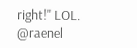right!" LOL. @raenel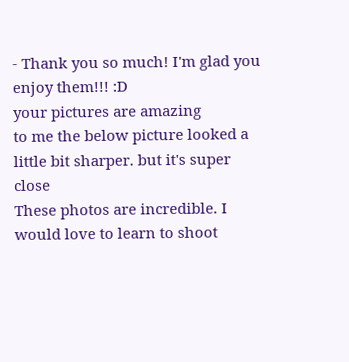- Thank you so much! I'm glad you enjoy them!!! :D
your pictures are amazing
to me the below picture looked a little bit sharper. but it's super close
These photos are incredible. I would love to learn to shoot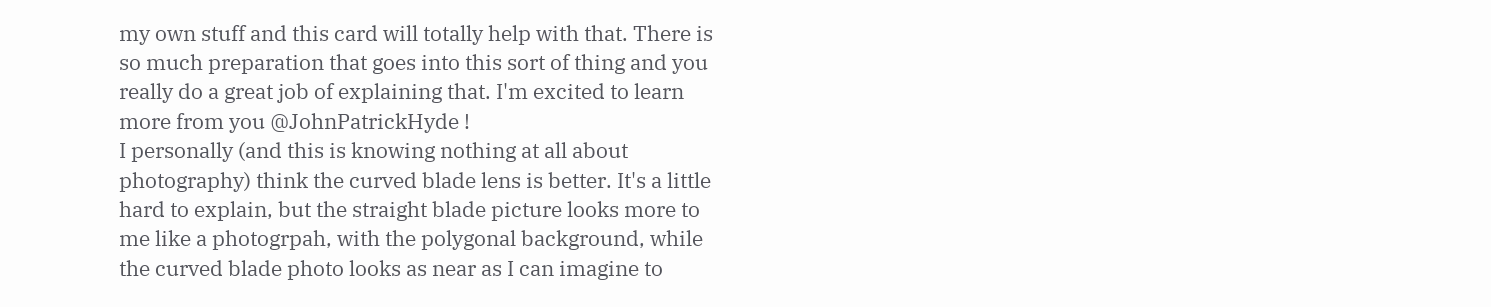my own stuff and this card will totally help with that. There is so much preparation that goes into this sort of thing and you really do a great job of explaining that. I'm excited to learn more from you @JohnPatrickHyde !
I personally (and this is knowing nothing at all about photography) think the curved blade lens is better. It's a little hard to explain, but the straight blade picture looks more to me like a photogrpah, with the polygonal background, while the curved blade photo looks as near as I can imagine to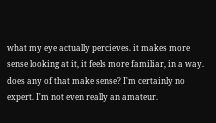what my eye actually percieves. it makes more sense looking at it, it feels more familiar, in a way. does any of that make sense? I'm certainly no expert. I'm not even really an amateur.